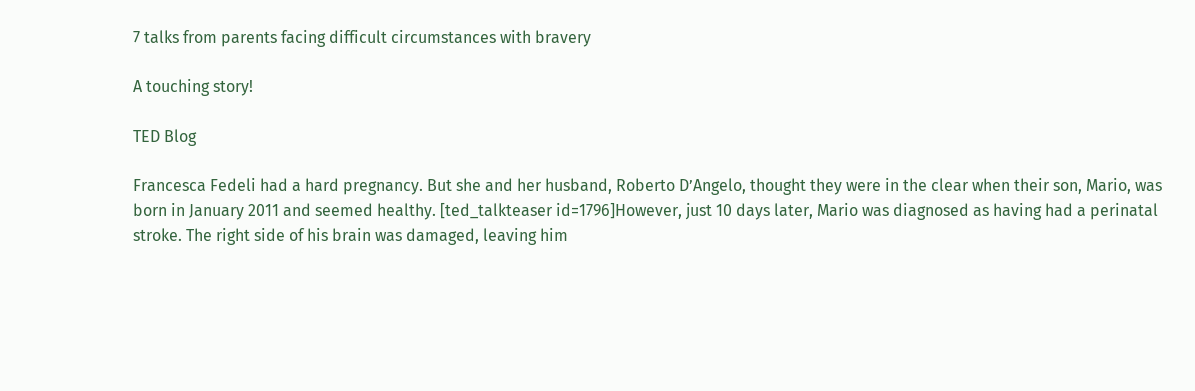7 talks from parents facing difficult circumstances with bravery

A touching story!

TED Blog

Francesca Fedeli had a hard pregnancy. But she and her husband, Roberto D’Angelo, thought they were in the clear when their son, Mario, was born in January 2011 and seemed healthy. [ted_talkteaser id=1796]However, just 10 days later, Mario was diagnosed as having had a perinatal stroke. The right side of his brain was damaged, leaving him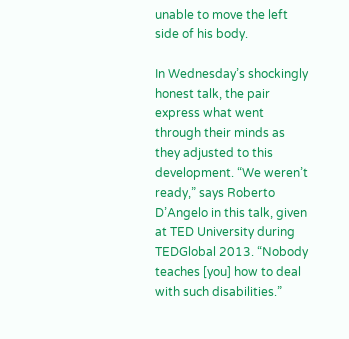unable to move the left side of his body.

In Wednesday’s shockingly honest talk, the pair express what went through their minds as they adjusted to this development. “We weren’t ready,” says Roberto D’Angelo in this talk, given at TED University during TEDGlobal 2013. “Nobody teaches [you] how to deal with such disabilities.”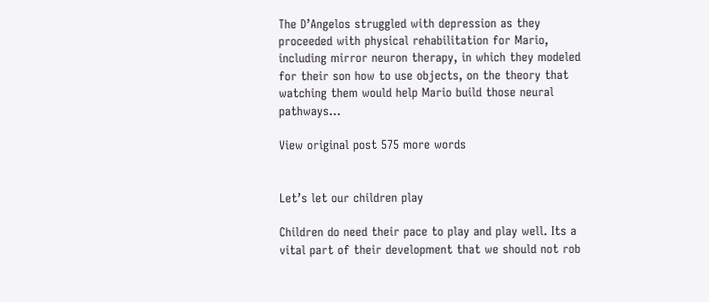The D’Angelos struggled with depression as they proceeded with physical rehabilitation for Mario, including mirror neuron therapy, in which they modeled for their son how to use objects, on the theory that watching them would help Mario build those neural pathways…

View original post 575 more words


Let’s let our children play

Children do need their pace to play and play well. Its a vital part of their development that we should not rob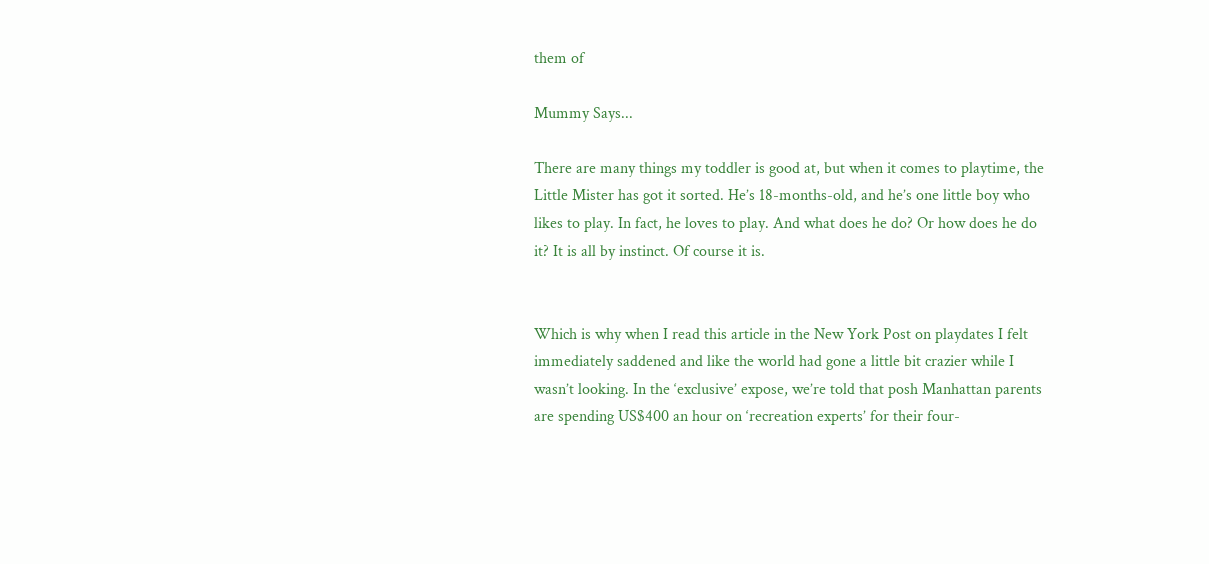them of

Mummy Says...

There are many things my toddler is good at, but when it comes to playtime, the Little Mister has got it sorted. He’s 18-months-old, and he’s one little boy who likes to play. In fact, he loves to play. And what does he do? Or how does he do it? It is all by instinct. Of course it is.


Which is why when I read this article in the New York Post on playdates I felt immediately saddened and like the world had gone a little bit crazier while I wasn’t looking. In the ‘exclusive’ expose, we’re told that posh Manhattan parents are spending US$400 an hour on ‘recreation experts’ for their four-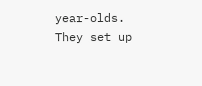year-olds. They set up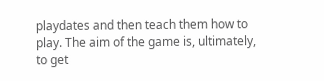playdates and then teach them how to play. The aim of the game is, ultimately, to get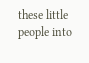these little people into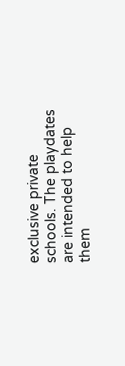exclusive private schools. The playdates are intended to help them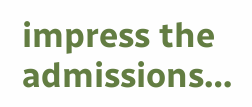impress the admissions…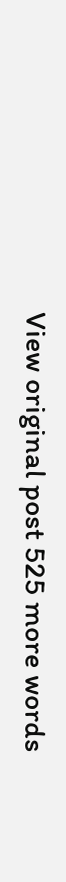View original post 525 more words